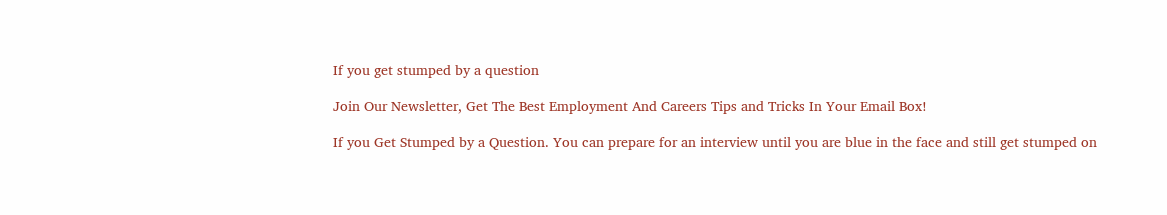If you get stumped by a question

Join Our Newsletter, Get The Best Employment And Careers Tips and Tricks In Your Email Box!

If you Get Stumped by a Question. You can prepare for an interview until you are blue in the face and still get stumped on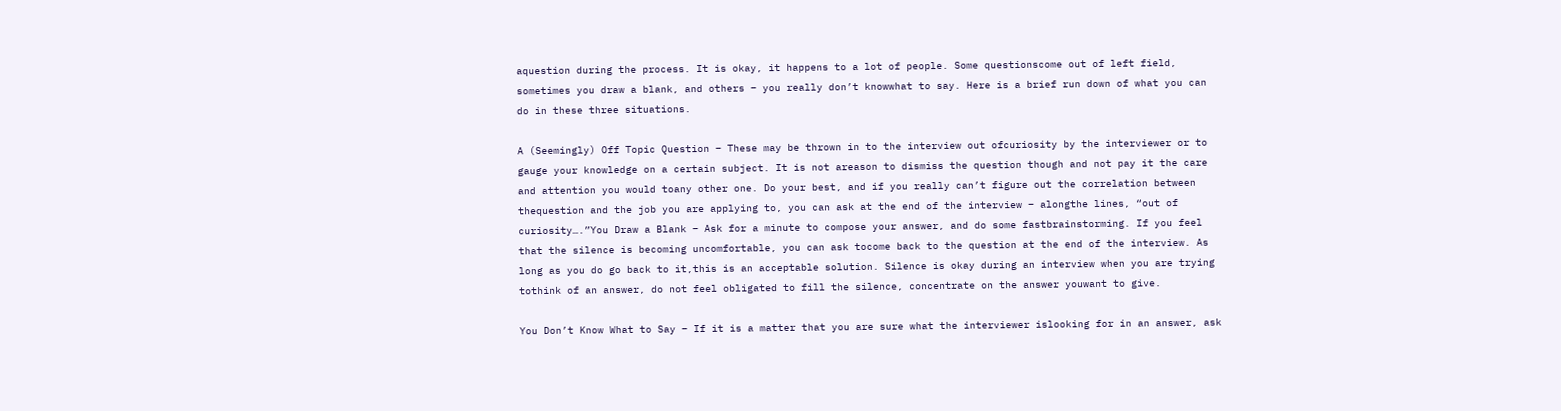aquestion during the process. It is okay, it happens to a lot of people. Some questionscome out of left field, sometimes you draw a blank, and others – you really don’t knowwhat to say. Here is a brief run down of what you can do in these three situations.

A (Seemingly) Off Topic Question – These may be thrown in to the interview out ofcuriosity by the interviewer or to gauge your knowledge on a certain subject. It is not areason to dismiss the question though and not pay it the care and attention you would toany other one. Do your best, and if you really can’t figure out the correlation between thequestion and the job you are applying to, you can ask at the end of the interview – alongthe lines, “out of curiosity….”You Draw a Blank – Ask for a minute to compose your answer, and do some fastbrainstorming. If you feel that the silence is becoming uncomfortable, you can ask tocome back to the question at the end of the interview. As long as you do go back to it,this is an acceptable solution. Silence is okay during an interview when you are trying tothink of an answer, do not feel obligated to fill the silence, concentrate on the answer youwant to give.

You Don’t Know What to Say – If it is a matter that you are sure what the interviewer islooking for in an answer, ask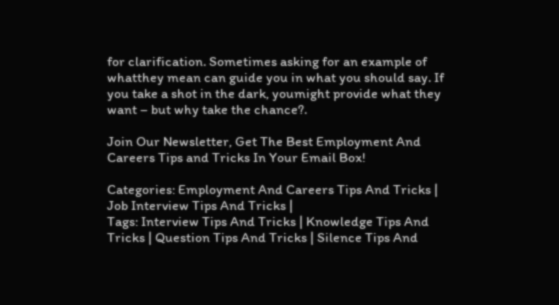for clarification. Sometimes asking for an example of whatthey mean can guide you in what you should say. If you take a shot in the dark, youmight provide what they want – but why take the chance?.

Join Our Newsletter, Get The Best Employment And Careers Tips and Tricks In Your Email Box!

Categories: Employment And Careers Tips And Tricks | Job Interview Tips And Tricks |
Tags: Interview Tips And Tricks | Knowledge Tips And Tricks | Question Tips And Tricks | Silence Tips And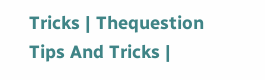Tricks | Thequestion Tips And Tricks |